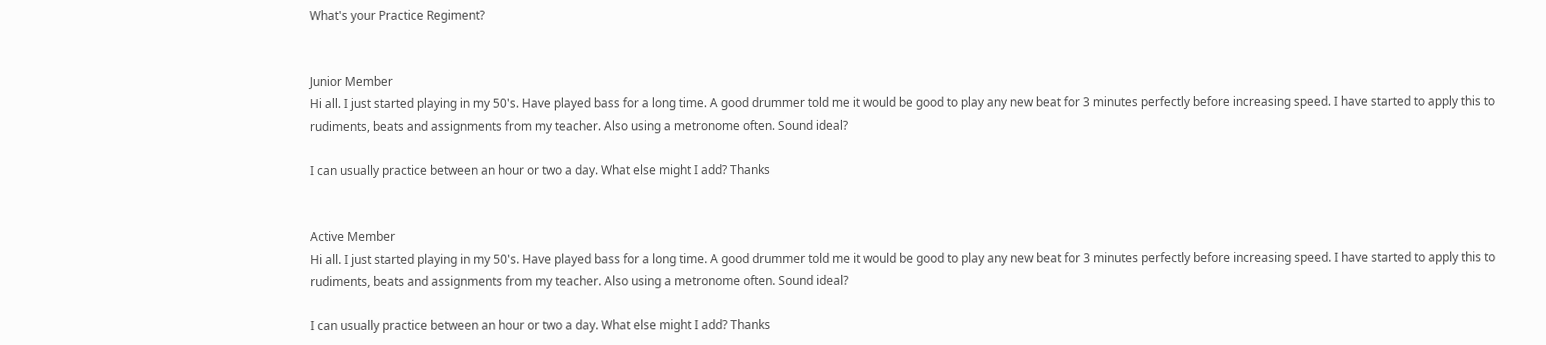What's your Practice Regiment?


Junior Member
Hi all. I just started playing in my 50's. Have played bass for a long time. A good drummer told me it would be good to play any new beat for 3 minutes perfectly before increasing speed. I have started to apply this to rudiments, beats and assignments from my teacher. Also using a metronome often. Sound ideal?

I can usually practice between an hour or two a day. What else might I add? Thanks


Active Member
Hi all. I just started playing in my 50's. Have played bass for a long time. A good drummer told me it would be good to play any new beat for 3 minutes perfectly before increasing speed. I have started to apply this to rudiments, beats and assignments from my teacher. Also using a metronome often. Sound ideal?

I can usually practice between an hour or two a day. What else might I add? Thanks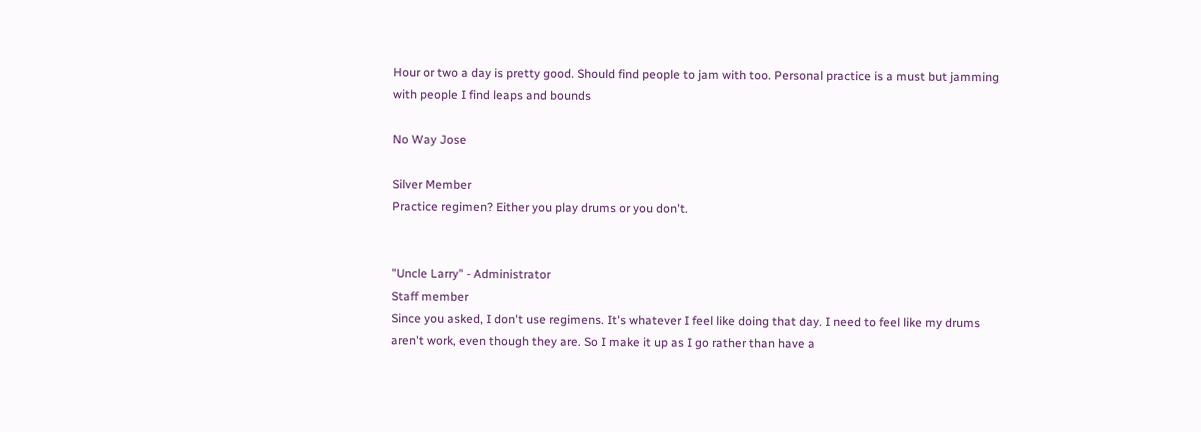Hour or two a day is pretty good. Should find people to jam with too. Personal practice is a must but jamming with people I find leaps and bounds

No Way Jose

Silver Member
Practice regimen? Either you play drums or you don't.


"Uncle Larry" - Administrator
Staff member
Since you asked, I don't use regimens. It's whatever I feel like doing that day. I need to feel like my drums aren't work, even though they are. So I make it up as I go rather than have a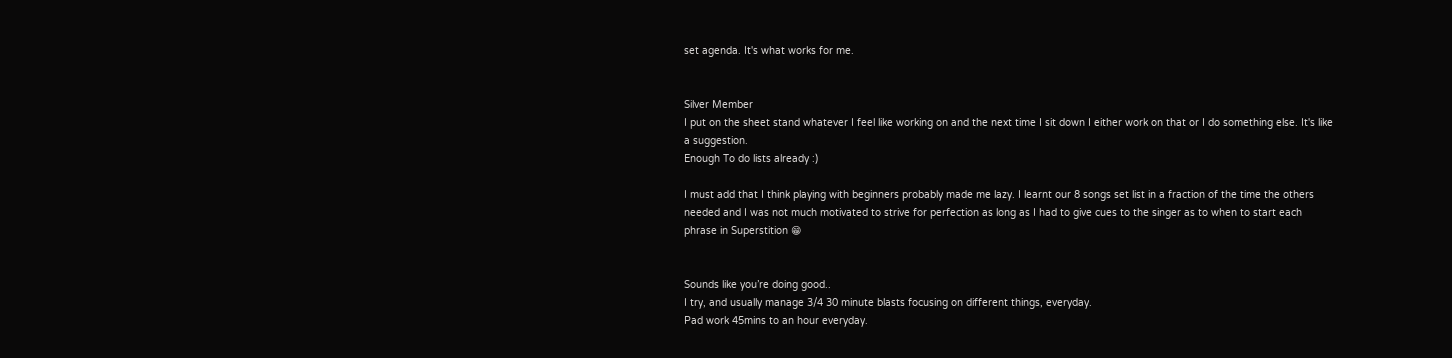set agenda. It's what works for me.


Silver Member
I put on the sheet stand whatever I feel like working on and the next time I sit down I either work on that or I do something else. It's like a suggestion.
Enough To do lists already :)

I must add that I think playing with beginners probably made me lazy. I learnt our 8 songs set list in a fraction of the time the others needed and I was not much motivated to strive for perfection as long as I had to give cues to the singer as to when to start each phrase in Superstition 😁


Sounds like you’re doing good..
I try, and usually manage 3/4 30 minute blasts focusing on different things, everyday.
Pad work 45mins to an hour everyday.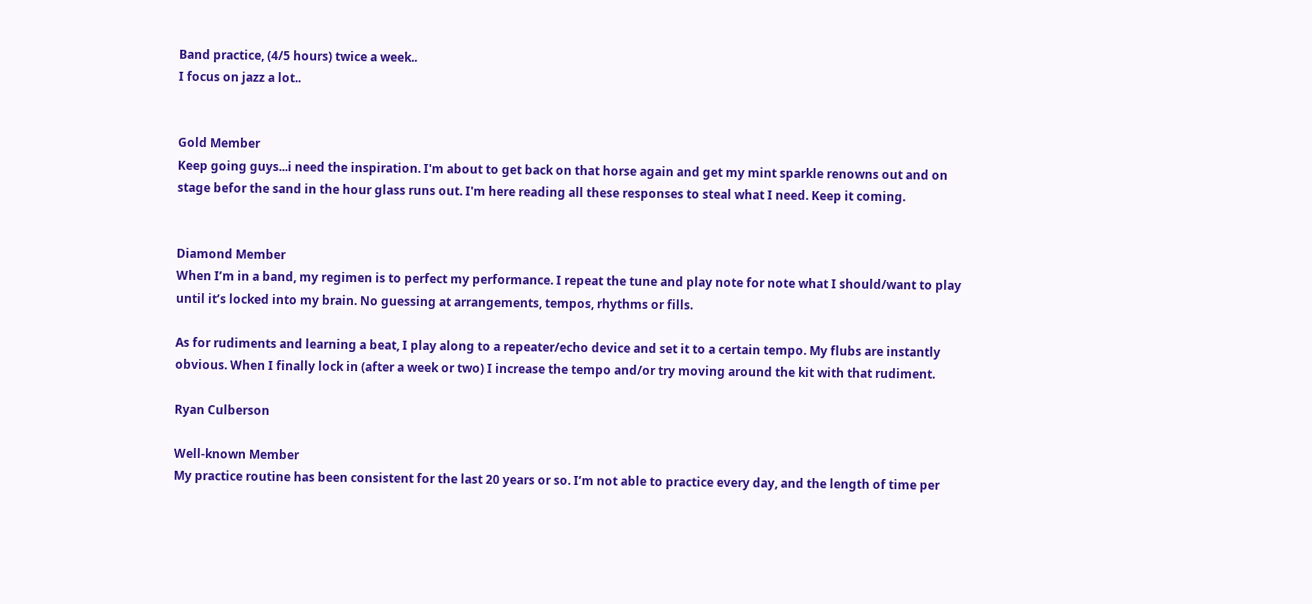Band practice, (4/5 hours) twice a week..
I focus on jazz a lot..


Gold Member
Keep going guys...i need the inspiration. I'm about to get back on that horse again and get my mint sparkle renowns out and on stage befor the sand in the hour glass runs out. I'm here reading all these responses to steal what I need. Keep it coming.


Diamond Member
When I’m in a band, my regimen is to perfect my performance. I repeat the tune and play note for note what I should/want to play until it’s locked into my brain. No guessing at arrangements, tempos, rhythms or fills.

As for rudiments and learning a beat, I play along to a repeater/echo device and set it to a certain tempo. My flubs are instantly obvious. When I finally lock in (after a week or two) I increase the tempo and/or try moving around the kit with that rudiment.

Ryan Culberson

Well-known Member
My practice routine has been consistent for the last 20 years or so. I’m not able to practice every day, and the length of time per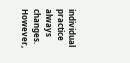individual practice always changes. However,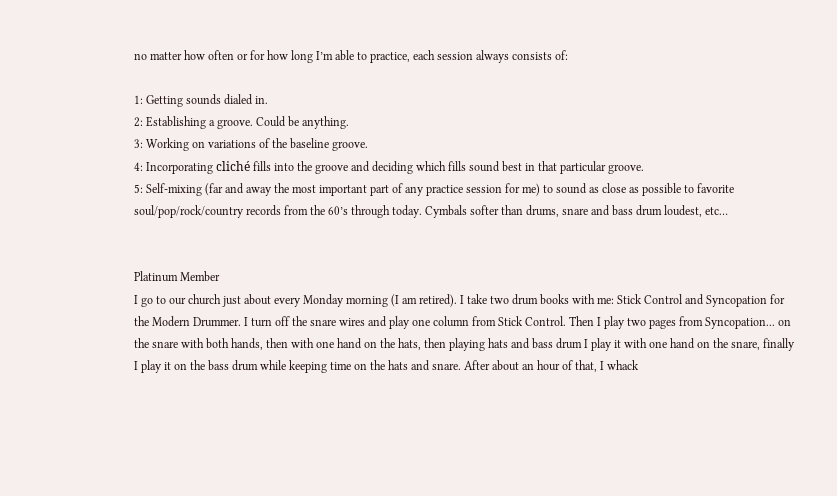no matter how often or for how long I’m able to practice, each session always consists of:

1: Getting sounds dialed in.
2: Establishing a groove. Could be anything.
3: Working on variations of the baseline groove.
4: Incorporating cliché fills into the groove and deciding which fills sound best in that particular groove.
5: Self-mixing (far and away the most important part of any practice session for me) to sound as close as possible to favorite soul/pop/rock/country records from the 60’s through today. Cymbals softer than drums, snare and bass drum loudest, etc…


Platinum Member
I go to our church just about every Monday morning (I am retired). I take two drum books with me: Stick Control and Syncopation for the Modern Drummer. I turn off the snare wires and play one column from Stick Control. Then I play two pages from Syncopation... on the snare with both hands, then with one hand on the hats, then playing hats and bass drum I play it with one hand on the snare, finally I play it on the bass drum while keeping time on the hats and snare. After about an hour of that, I whack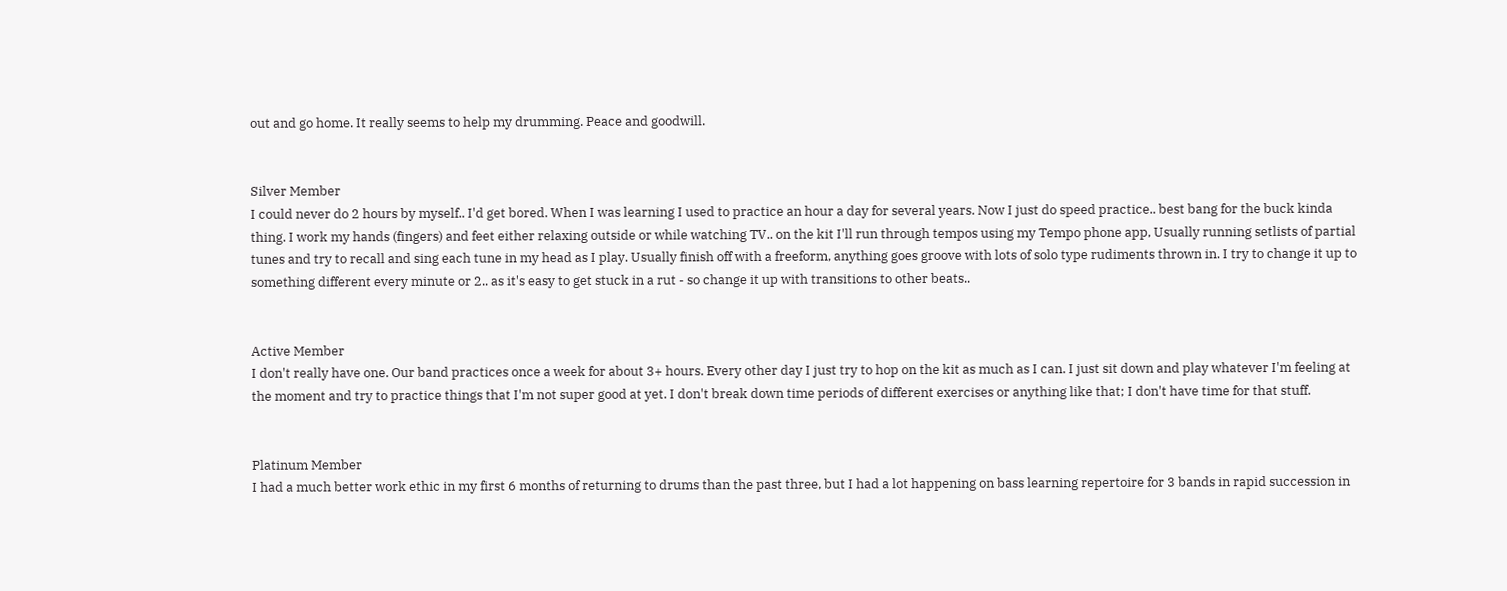out and go home. It really seems to help my drumming. Peace and goodwill.


Silver Member
I could never do 2 hours by myself.. I'd get bored. When I was learning I used to practice an hour a day for several years. Now I just do speed practice.. best bang for the buck kinda thing. I work my hands (fingers) and feet either relaxing outside or while watching TV.. on the kit I'll run through tempos using my Tempo phone app, Usually running setlists of partial tunes and try to recall and sing each tune in my head as I play. Usually finish off with a freeform, anything goes groove with lots of solo type rudiments thrown in. I try to change it up to something different every minute or 2.. as it's easy to get stuck in a rut - so change it up with transitions to other beats..


Active Member
I don't really have one. Our band practices once a week for about 3+ hours. Every other day I just try to hop on the kit as much as I can. I just sit down and play whatever I'm feeling at the moment and try to practice things that I'm not super good at yet. I don't break down time periods of different exercises or anything like that; I don't have time for that stuff.


Platinum Member
I had a much better work ethic in my first 6 months of returning to drums than the past three, but I had a lot happening on bass learning repertoire for 3 bands in rapid succession in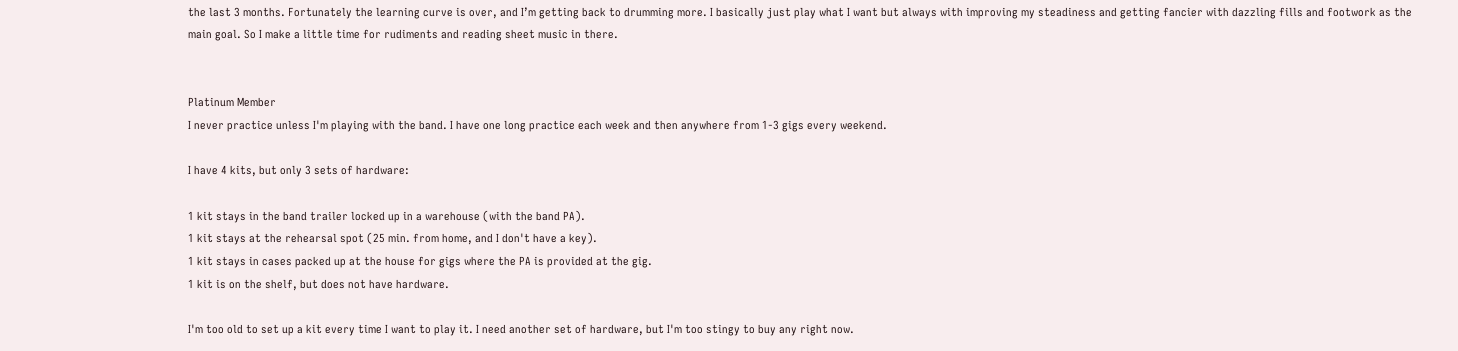the last 3 months. Fortunately the learning curve is over, and I’m getting back to drumming more. I basically just play what I want but always with improving my steadiness and getting fancier with dazzling fills and footwork as the main goal. So I make a little time for rudiments and reading sheet music in there.


Platinum Member
I never practice unless I'm playing with the band. I have one long practice each week and then anywhere from 1-3 gigs every weekend.

I have 4 kits, but only 3 sets of hardware:

1 kit stays in the band trailer locked up in a warehouse (with the band PA).
1 kit stays at the rehearsal spot (25 min. from home, and I don't have a key).
1 kit stays in cases packed up at the house for gigs where the PA is provided at the gig.
1 kit is on the shelf, but does not have hardware.

I'm too old to set up a kit every time I want to play it. I need another set of hardware, but I'm too stingy to buy any right now.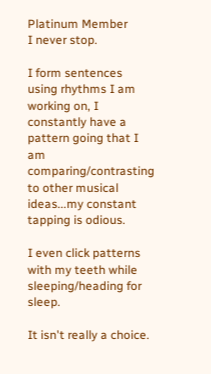Platinum Member
I never stop.

I form sentences using rhythms I am working on, I constantly have a pattern going that I am comparing/contrasting to other musical ideas...my constant tapping is odious.

I even click patterns with my teeth while sleeping/heading for sleep.

It isn't really a choice.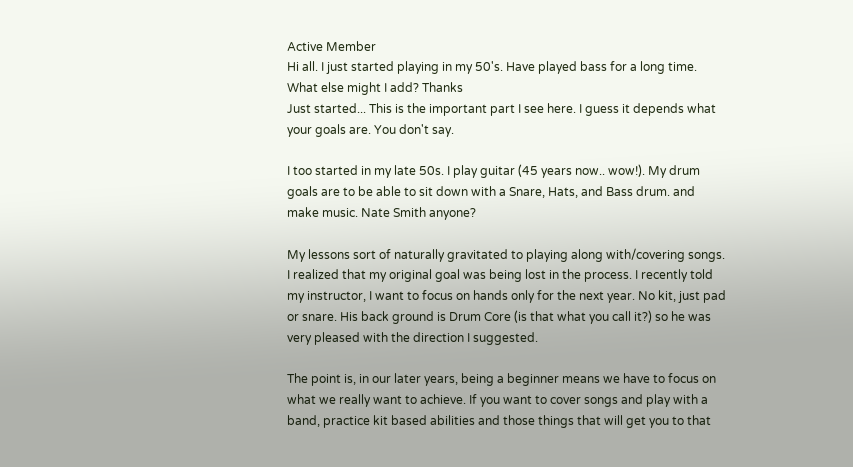Active Member
Hi all. I just started playing in my 50's. Have played bass for a long time. What else might I add? Thanks
Just started... This is the important part I see here. I guess it depends what your goals are. You don't say.

I too started in my late 50s. I play guitar (45 years now.. wow!). My drum goals are to be able to sit down with a Snare, Hats, and Bass drum. and make music. Nate Smith anyone?

My lessons sort of naturally gravitated to playing along with/covering songs. I realized that my original goal was being lost in the process. I recently told my instructor, I want to focus on hands only for the next year. No kit, just pad or snare. His back ground is Drum Core (is that what you call it?) so he was very pleased with the direction I suggested.

The point is, in our later years, being a beginner means we have to focus on what we really want to achieve. If you want to cover songs and play with a band, practice kit based abilities and those things that will get you to that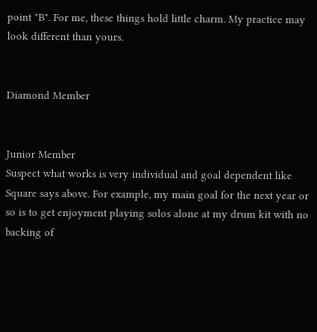point "B". For me, these things hold little charm. My practice may look different than yours.


Diamond Member


Junior Member
Suspect what works is very individual and goal dependent like Square says above. For example, my main goal for the next year or so is to get enjoyment playing solos alone at my drum kit with no backing of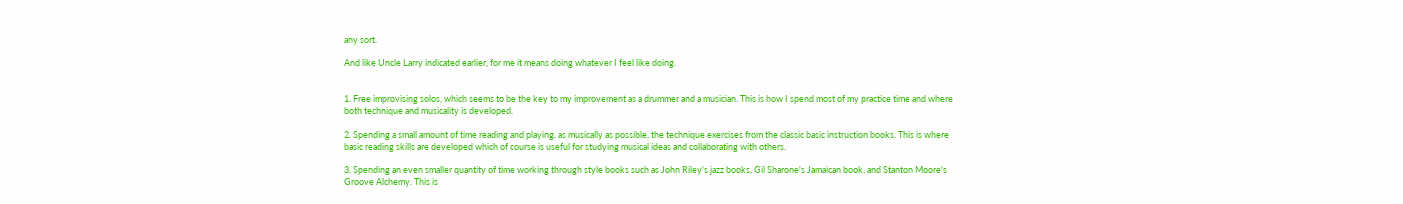any sort.

And like Uncle Larry indicated earlier, for me it means doing whatever I feel like doing.


1. Free improvising solos, which seems to be the key to my improvement as a drummer and a musician. This is how I spend most of my practice time and where both technique and musicality is developed.

2. Spending a small amount of time reading and playing, as musically as possible, the technique exercises from the classic basic instruction books. This is where basic reading skills are developed which of course is useful for studying musical ideas and collaborating with others.

3. Spending an even smaller quantity of time working through style books such as John Riley's jazz books, Gil Sharone's Jamaican book, and Stanton Moore's Groove Alchemy. This is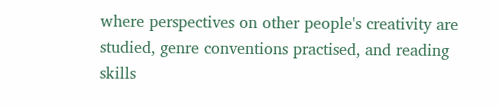where perspectives on other people's creativity are studied, genre conventions practised, and reading skills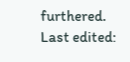furthered.
Last edited: